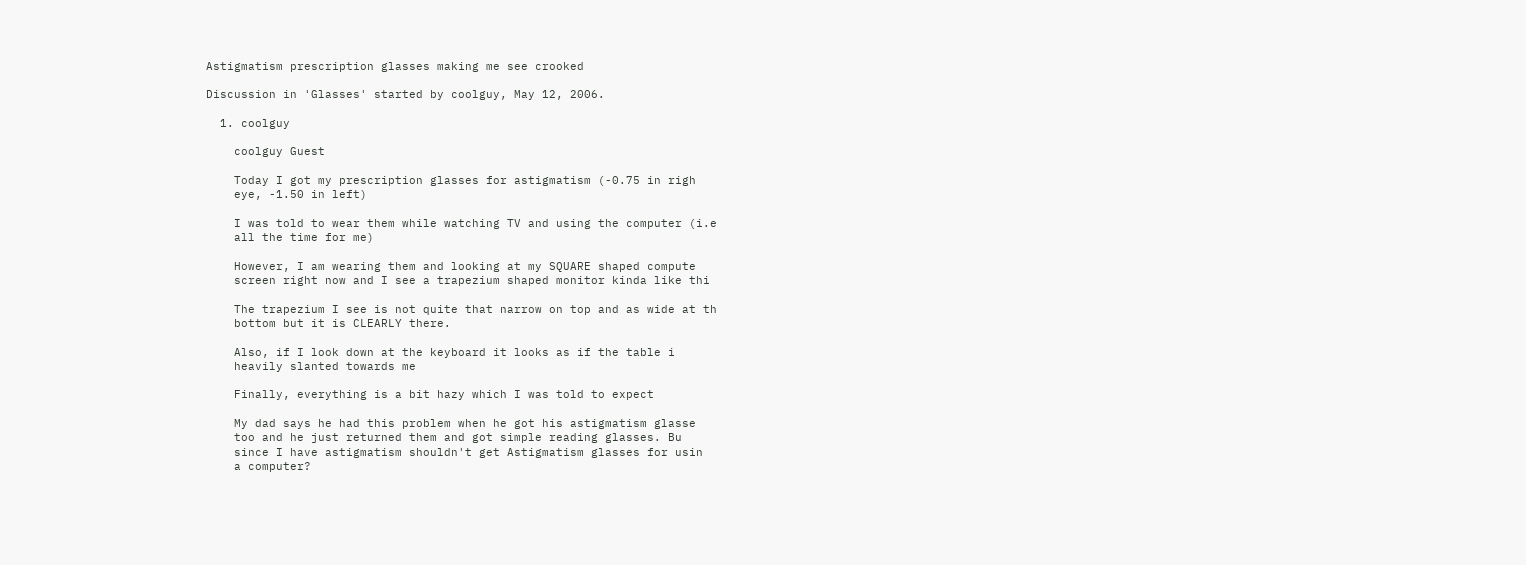Astigmatism prescription glasses making me see crooked

Discussion in 'Glasses' started by coolguy, May 12, 2006.

  1. coolguy

    coolguy Guest

    Today I got my prescription glasses for astigmatism (-0.75 in righ
    eye, -1.50 in left)

    I was told to wear them while watching TV and using the computer (i.e
    all the time for me)

    However, I am wearing them and looking at my SQUARE shaped compute
    screen right now and I see a trapezium shaped monitor kinda like thi

    The trapezium I see is not quite that narrow on top and as wide at th
    bottom but it is CLEARLY there.

    Also, if I look down at the keyboard it looks as if the table i
    heavily slanted towards me

    Finally, everything is a bit hazy which I was told to expect

    My dad says he had this problem when he got his astigmatism glasse
    too and he just returned them and got simple reading glasses. Bu
    since I have astigmatism shouldn't get Astigmatism glasses for usin
    a computer?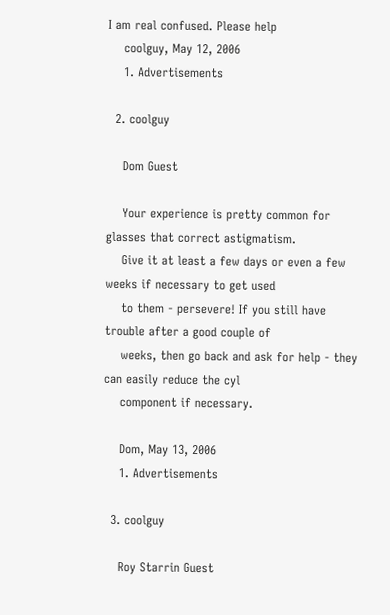I am real confused. Please help
    coolguy, May 12, 2006
    1. Advertisements

  2. coolguy

    Dom Guest

    Your experience is pretty common for glasses that correct astigmatism.
    Give it at least a few days or even a few weeks if necessary to get used
    to them - persevere! If you still have trouble after a good couple of
    weeks, then go back and ask for help - they can easily reduce the cyl
    component if necessary.

    Dom, May 13, 2006
    1. Advertisements

  3. coolguy

    Roy Starrin Guest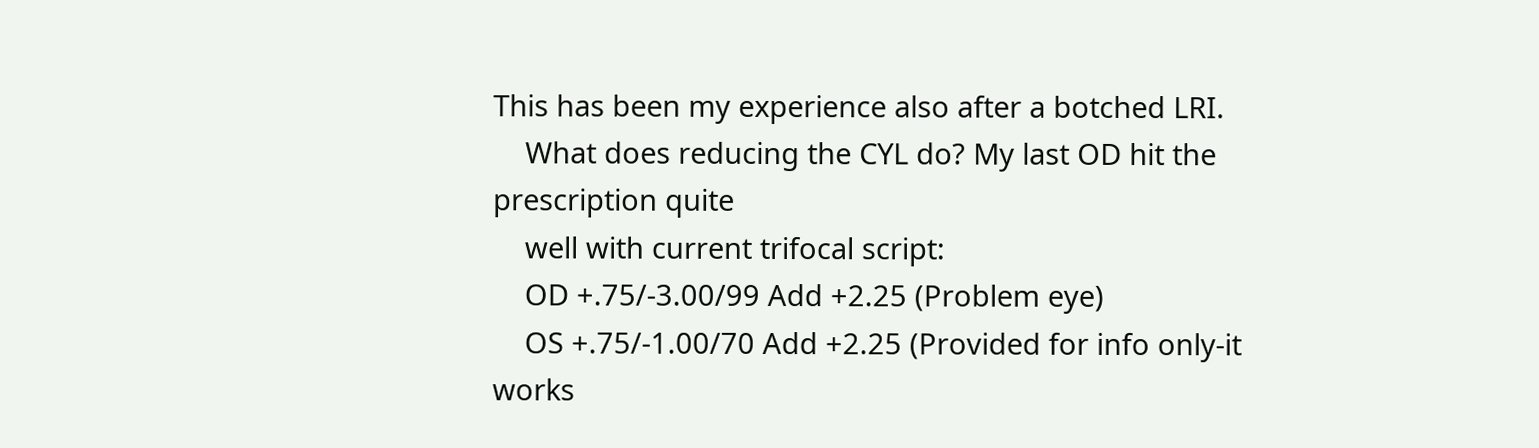This has been my experience also after a botched LRI.
    What does reducing the CYL do? My last OD hit the prescription quite
    well with current trifocal script:
    OD +.75/-3.00/99 Add +2.25 (Problem eye)
    OS +.75/-1.00/70 Add +2.25 (Provided for info only-it works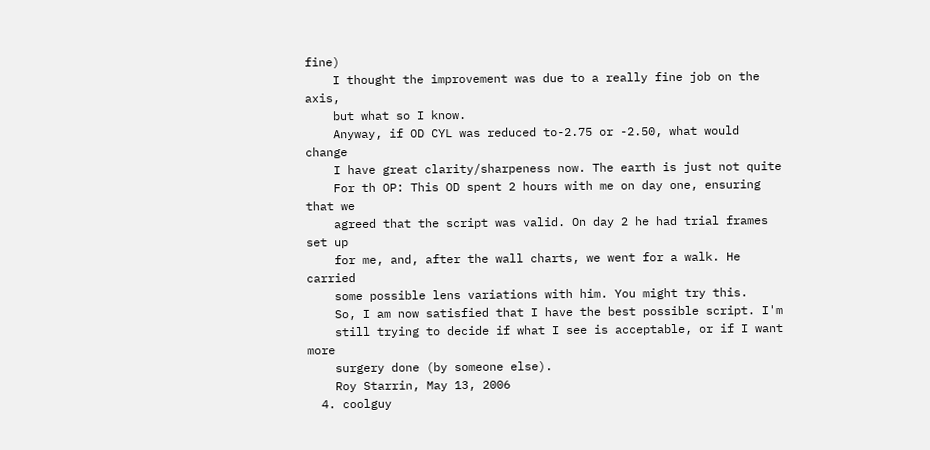fine)
    I thought the improvement was due to a really fine job on the axis,
    but what so I know.
    Anyway, if OD CYL was reduced to-2.75 or -2.50, what would change
    I have great clarity/sharpeness now. The earth is just not quite
    For th OP: This OD spent 2 hours with me on day one, ensuring that we
    agreed that the script was valid. On day 2 he had trial frames set up
    for me, and, after the wall charts, we went for a walk. He carried
    some possible lens variations with him. You might try this.
    So, I am now satisfied that I have the best possible script. I'm
    still trying to decide if what I see is acceptable, or if I want more
    surgery done (by someone else).
    Roy Starrin, May 13, 2006
  4. coolguy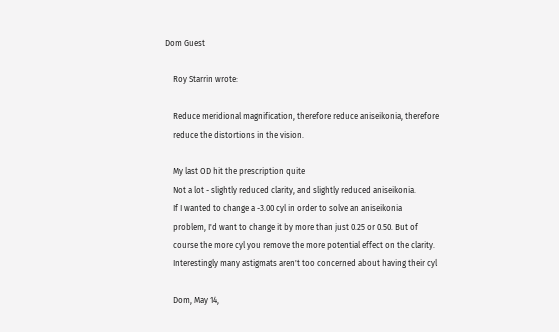Dom Guest

    Roy Starrin wrote:

    Reduce meridional magnification, therefore reduce aniseikonia, therefore
    reduce the distortions in the vision.

    My last OD hit the prescription quite
    Not a lot - slightly reduced clarity, and slightly reduced aniseikonia.
    If I wanted to change a -3.00 cyl in order to solve an aniseikonia
    problem, I'd want to change it by more than just 0.25 or 0.50. But of
    course the more cyl you remove the more potential effect on the clarity.
    Interestingly many astigmats aren't too concerned about having their cyl

    Dom, May 14,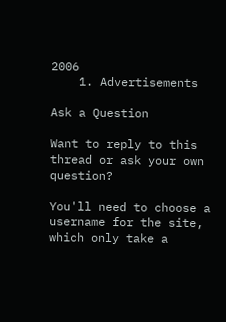2006
    1. Advertisements

Ask a Question

Want to reply to this thread or ask your own question?

You'll need to choose a username for the site, which only take a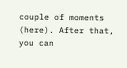couple of moments (here). After that, you can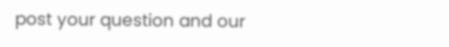post your question and our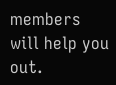members will help you out.